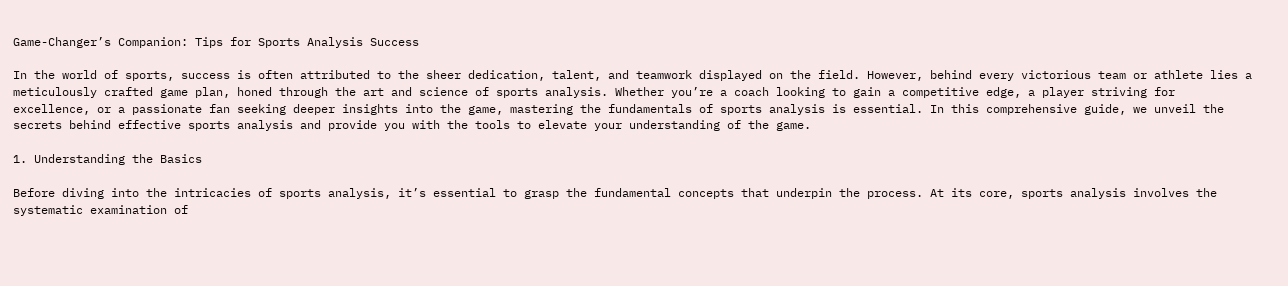Game-Changer’s Companion: Tips for Sports Analysis Success

In the world of sports, success is often attributed to the sheer dedication, talent, and teamwork displayed on the field. However, behind every victorious team or athlete lies a meticulously crafted game plan, honed through the art and science of sports analysis. Whether you’re a coach looking to gain a competitive edge, a player striving for excellence, or a passionate fan seeking deeper insights into the game, mastering the fundamentals of sports analysis is essential. In this comprehensive guide, we unveil the secrets behind effective sports analysis and provide you with the tools to elevate your understanding of the game.

1. Understanding the Basics

Before diving into the intricacies of sports analysis, it’s essential to grasp the fundamental concepts that underpin the process. At its core, sports analysis involves the systematic examination of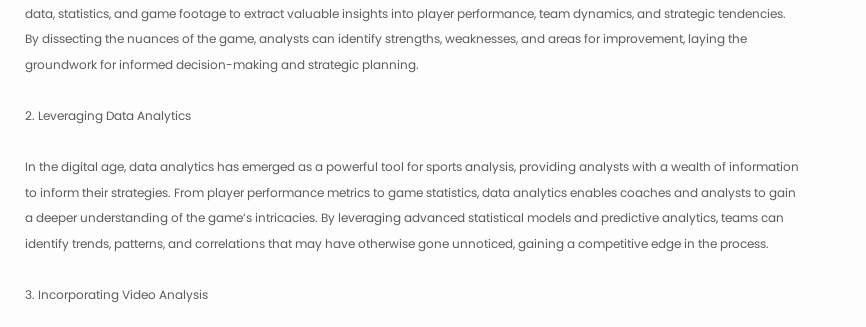data, statistics, and game footage to extract valuable insights into player performance, team dynamics, and strategic tendencies. By dissecting the nuances of the game, analysts can identify strengths, weaknesses, and areas for improvement, laying the groundwork for informed decision-making and strategic planning.

2. Leveraging Data Analytics

In the digital age, data analytics has emerged as a powerful tool for sports analysis, providing analysts with a wealth of information to inform their strategies. From player performance metrics to game statistics, data analytics enables coaches and analysts to gain a deeper understanding of the game’s intricacies. By leveraging advanced statistical models and predictive analytics, teams can identify trends, patterns, and correlations that may have otherwise gone unnoticed, gaining a competitive edge in the process.

3. Incorporating Video Analysis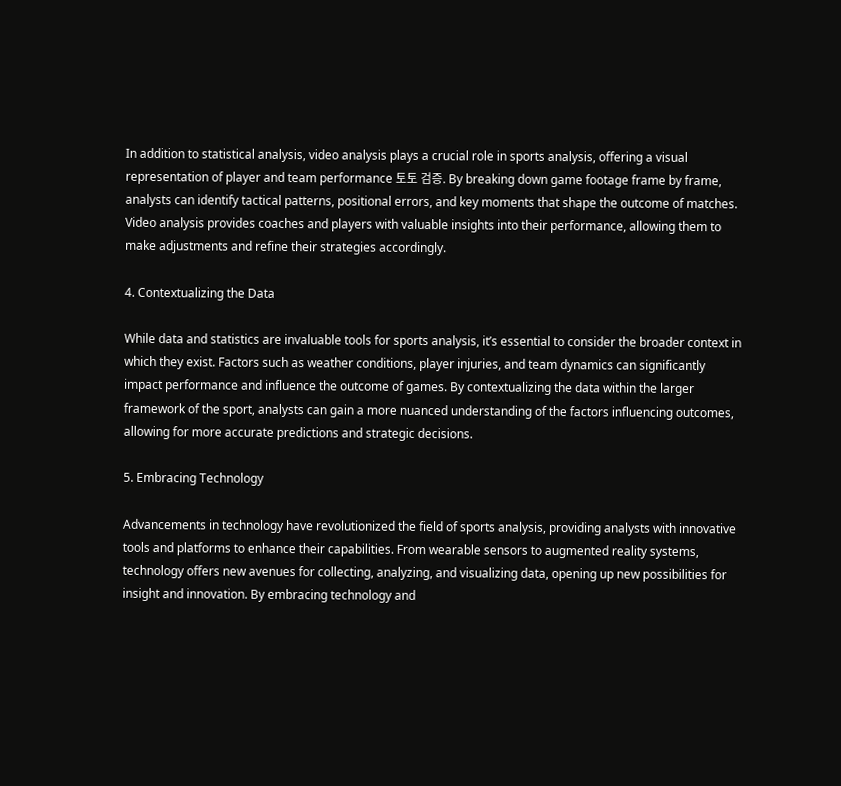In addition to statistical analysis, video analysis plays a crucial role in sports analysis, offering a visual representation of player and team performance 토토 검증. By breaking down game footage frame by frame, analysts can identify tactical patterns, positional errors, and key moments that shape the outcome of matches. Video analysis provides coaches and players with valuable insights into their performance, allowing them to make adjustments and refine their strategies accordingly.

4. Contextualizing the Data

While data and statistics are invaluable tools for sports analysis, it’s essential to consider the broader context in which they exist. Factors such as weather conditions, player injuries, and team dynamics can significantly impact performance and influence the outcome of games. By contextualizing the data within the larger framework of the sport, analysts can gain a more nuanced understanding of the factors influencing outcomes, allowing for more accurate predictions and strategic decisions.

5. Embracing Technology

Advancements in technology have revolutionized the field of sports analysis, providing analysts with innovative tools and platforms to enhance their capabilities. From wearable sensors to augmented reality systems, technology offers new avenues for collecting, analyzing, and visualizing data, opening up new possibilities for insight and innovation. By embracing technology and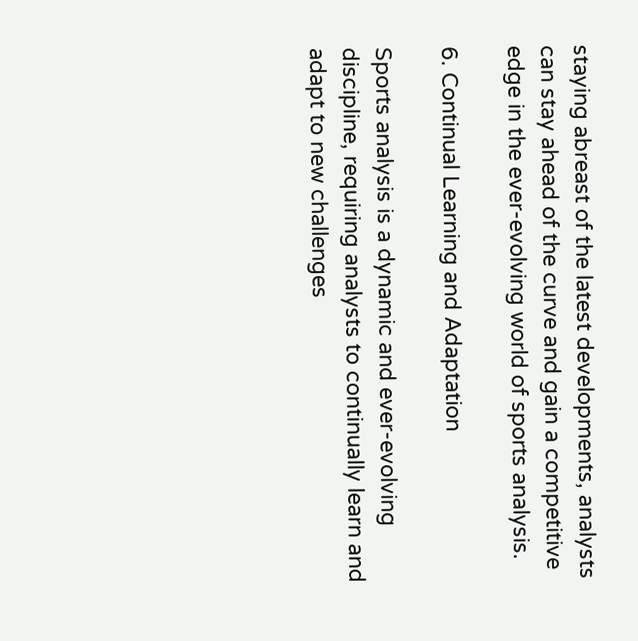staying abreast of the latest developments, analysts can stay ahead of the curve and gain a competitive edge in the ever-evolving world of sports analysis.

6. Continual Learning and Adaptation

Sports analysis is a dynamic and ever-evolving discipline, requiring analysts to continually learn and adapt to new challenges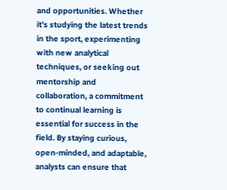and opportunities. Whether it’s studying the latest trends in the sport, experimenting with new analytical techniques, or seeking out mentorship and collaboration, a commitment to continual learning is essential for success in the field. By staying curious, open-minded, and adaptable, analysts can ensure that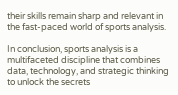their skills remain sharp and relevant in the fast-paced world of sports analysis.

In conclusion, sports analysis is a multifaceted discipline that combines data, technology, and strategic thinking to unlock the secrets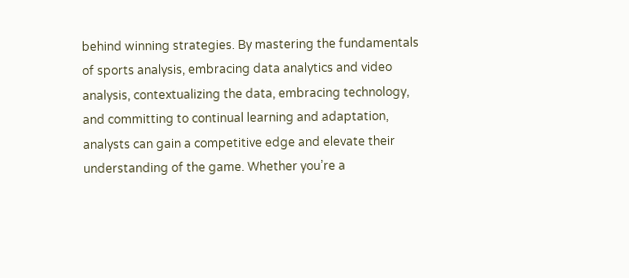behind winning strategies. By mastering the fundamentals of sports analysis, embracing data analytics and video analysis, contextualizing the data, embracing technology, and committing to continual learning and adaptation, analysts can gain a competitive edge and elevate their understanding of the game. Whether you’re a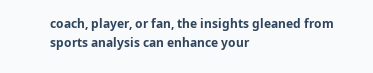coach, player, or fan, the insights gleaned from sports analysis can enhance your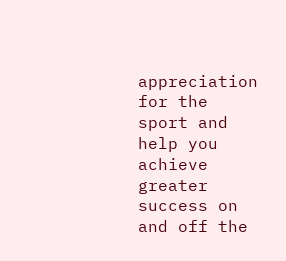appreciation for the sport and help you achieve greater success on and off the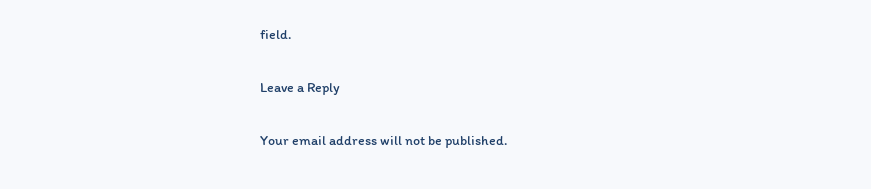field.

Leave a Reply

Your email address will not be published.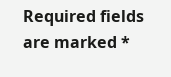Required fields are marked *